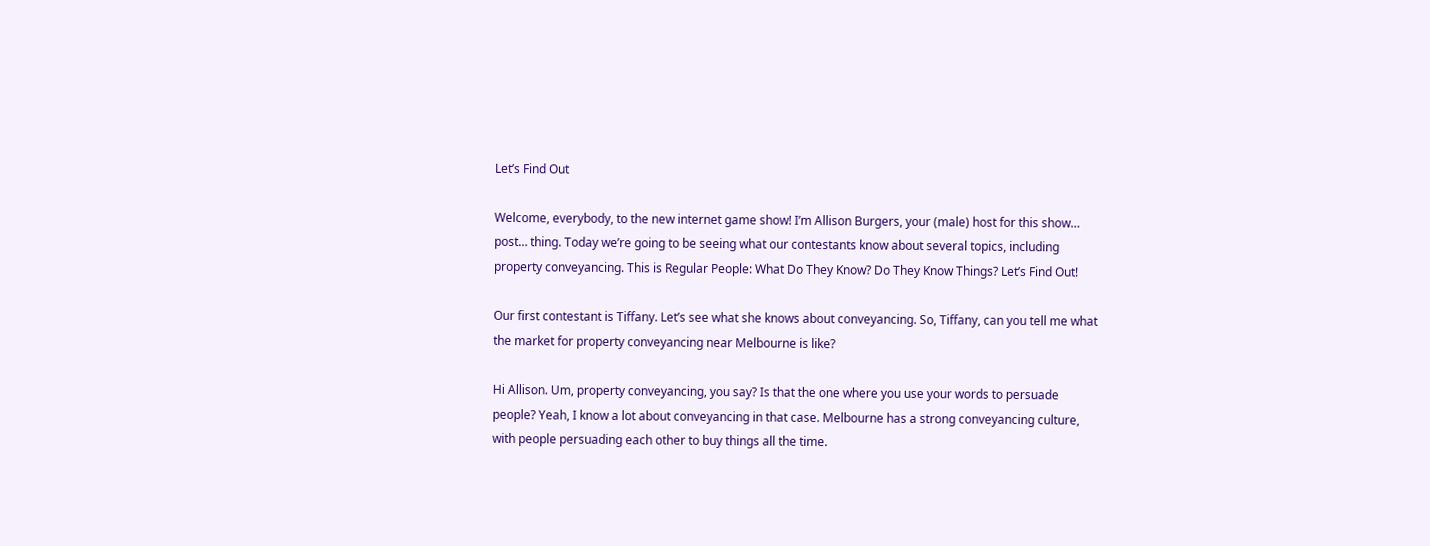Let’s Find Out

Welcome, everybody, to the new internet game show! I’m Allison Burgers, your (male) host for this show… post… thing. Today we’re going to be seeing what our contestants know about several topics, including property conveyancing. This is Regular People: What Do They Know? Do They Know Things? Let’s Find Out!

Our first contestant is Tiffany. Let’s see what she knows about conveyancing. So, Tiffany, can you tell me what the market for property conveyancing near Melbourne is like?

Hi Allison. Um, property conveyancing, you say? Is that the one where you use your words to persuade people? Yeah, I know a lot about conveyancing in that case. Melbourne has a strong conveyancing culture, with people persuading each other to buy things all the time.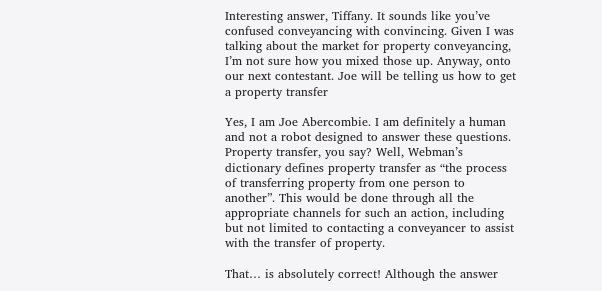Interesting answer, Tiffany. It sounds like you’ve confused conveyancing with convincing. Given I was talking about the market for property conveyancing, I’m not sure how you mixed those up. Anyway, onto our next contestant. Joe will be telling us how to get a property transfer

Yes, I am Joe Abercombie. I am definitely a human and not a robot designed to answer these questions. Property transfer, you say? Well, Webman’s dictionary defines property transfer as “the process of transferring property from one person to another”. This would be done through all the appropriate channels for such an action, including but not limited to contacting a conveyancer to assist with the transfer of property.

That… is absolutely correct! Although the answer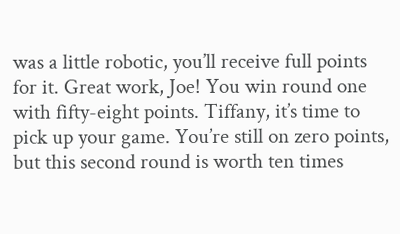was a little robotic, you’ll receive full points for it. Great work, Joe! You win round one with fifty-eight points. Tiffany, it’s time to pick up your game. You’re still on zero points, but this second round is worth ten times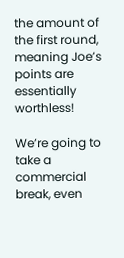the amount of the first round, meaning Joe’s points are essentially worthless!

We’re going to take a commercial break, even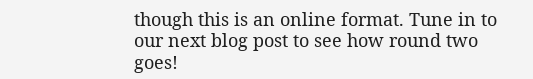though this is an online format. Tune in to our next blog post to see how round two goes!